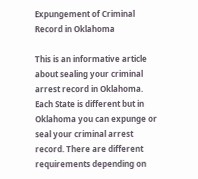Expungement of Criminal Record in Oklahoma

This is an informative article about sealing your criminal arrest record in Oklahoma. Each State is different but in Oklahoma you can expunge or seal your criminal arrest record. There are different requirements depending on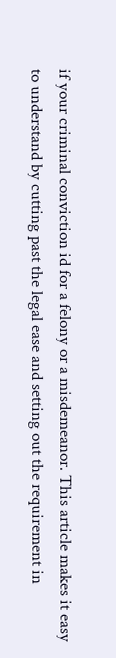if your criminal conviction id for a felony or a misdemeanor. This article makes it easy to understand by cutting past the legal ease and setting out the requirement in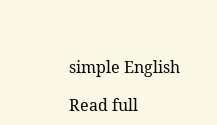simple English

Read full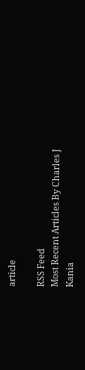article

RSS Feed
Most Recent Articles By Charles J Kania